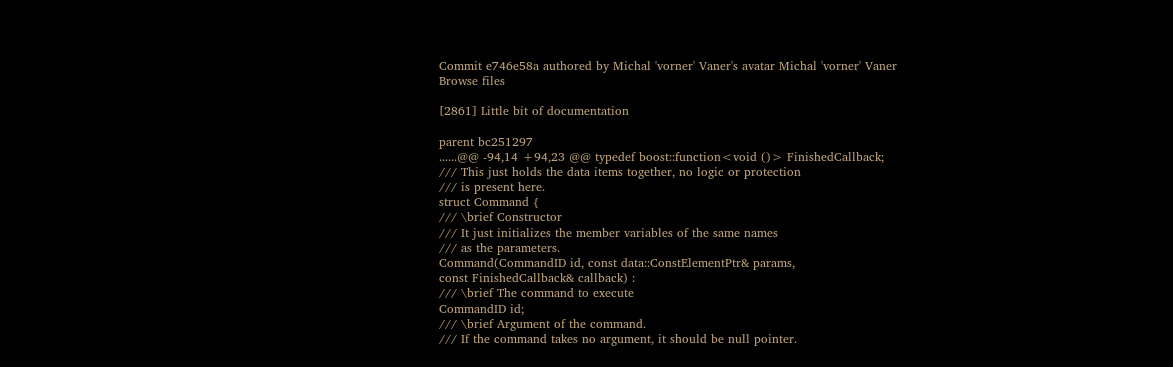Commit e746e58a authored by Michal 'vorner' Vaner's avatar Michal 'vorner' Vaner
Browse files

[2861] Little bit of documentation

parent bc251297
......@@ -94,14 +94,23 @@ typedef boost::function<void ()> FinishedCallback;
/// This just holds the data items together, no logic or protection
/// is present here.
struct Command {
/// \brief Constructor
/// It just initializes the member variables of the same names
/// as the parameters.
Command(CommandID id, const data::ConstElementPtr& params,
const FinishedCallback& callback) :
/// \brief The command to execute
CommandID id;
/// \brief Argument of the command.
/// If the command takes no argument, it should be null pointer.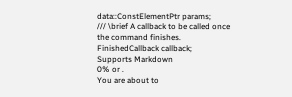data::ConstElementPtr params;
/// \brief A callback to be called once the command finishes.
FinishedCallback callback;
Supports Markdown
0% or .
You are about to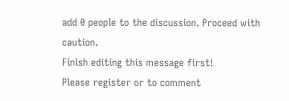add 0 people to the discussion. Proceed with caution.
Finish editing this message first!
Please register or to comment